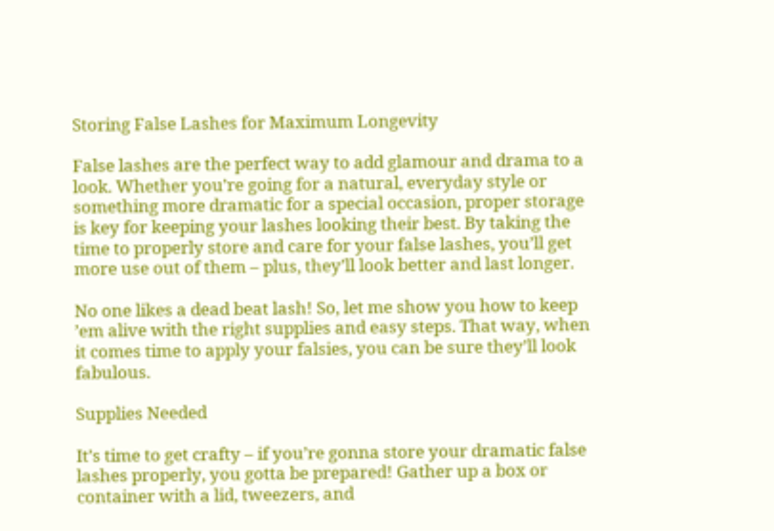Storing False Lashes for Maximum Longevity

False lashes are the perfect way to add glamour and drama to a look. Whether you’re going for a natural, everyday style or something more dramatic for a special occasion, proper storage is key for keeping your lashes looking their best. By taking the time to properly store and care for your false lashes, you’ll get more use out of them – plus, they’ll look better and last longer.

No one likes a dead beat lash! So, let me show you how to keep ’em alive with the right supplies and easy steps. That way, when it comes time to apply your falsies, you can be sure they’ll look fabulous.

Supplies Needed

It’s time to get crafty – if you’re gonna store your dramatic false lashes properly, you gotta be prepared! Gather up a box or container with a lid, tweezers, and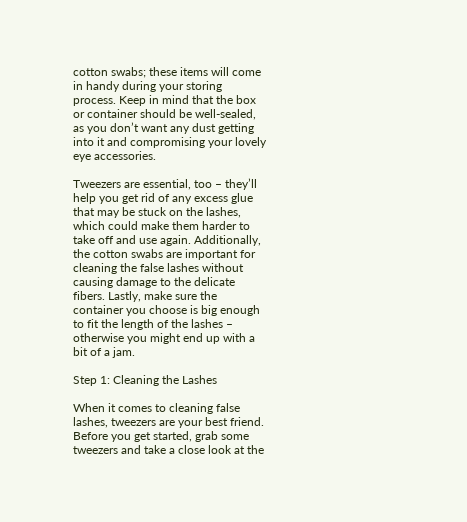cotton swabs; these items will come in handy during your storing process. Keep in mind that the box or container should be well-sealed, as you don’t want any dust getting into it and compromising your lovely eye accessories.

Tweezers are essential, too – they’ll help you get rid of any excess glue that may be stuck on the lashes, which could make them harder to take off and use again. Additionally, the cotton swabs are important for cleaning the false lashes without causing damage to the delicate fibers. Lastly, make sure the container you choose is big enough to fit the length of the lashes – otherwise you might end up with a bit of a jam.

Step 1: Cleaning the Lashes

When it comes to cleaning false lashes, tweezers are your best friend. Before you get started, grab some tweezers and take a close look at the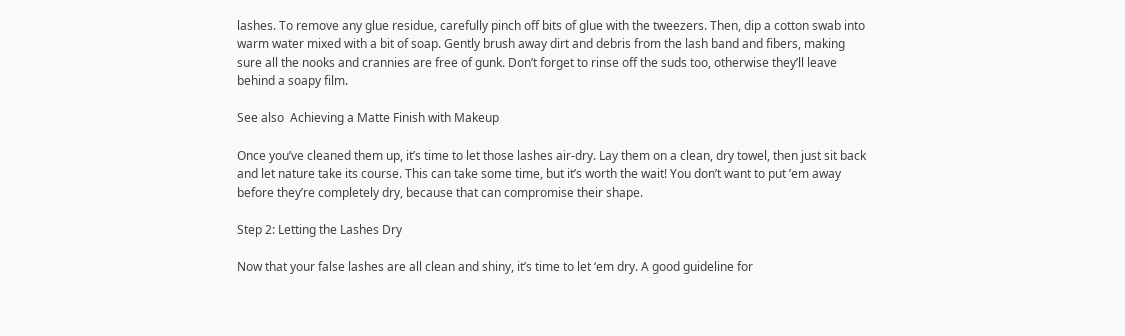lashes. To remove any glue residue, carefully pinch off bits of glue with the tweezers. Then, dip a cotton swab into warm water mixed with a bit of soap. Gently brush away dirt and debris from the lash band and fibers, making sure all the nooks and crannies are free of gunk. Don’t forget to rinse off the suds too, otherwise they’ll leave behind a soapy film.

See also  Achieving a Matte Finish with Makeup

Once you’ve cleaned them up, it’s time to let those lashes air-dry. Lay them on a clean, dry towel, then just sit back and let nature take its course. This can take some time, but it’s worth the wait! You don’t want to put ’em away before they’re completely dry, because that can compromise their shape.

Step 2: Letting the Lashes Dry

Now that your false lashes are all clean and shiny, it’s time to let ‘em dry. A good guideline for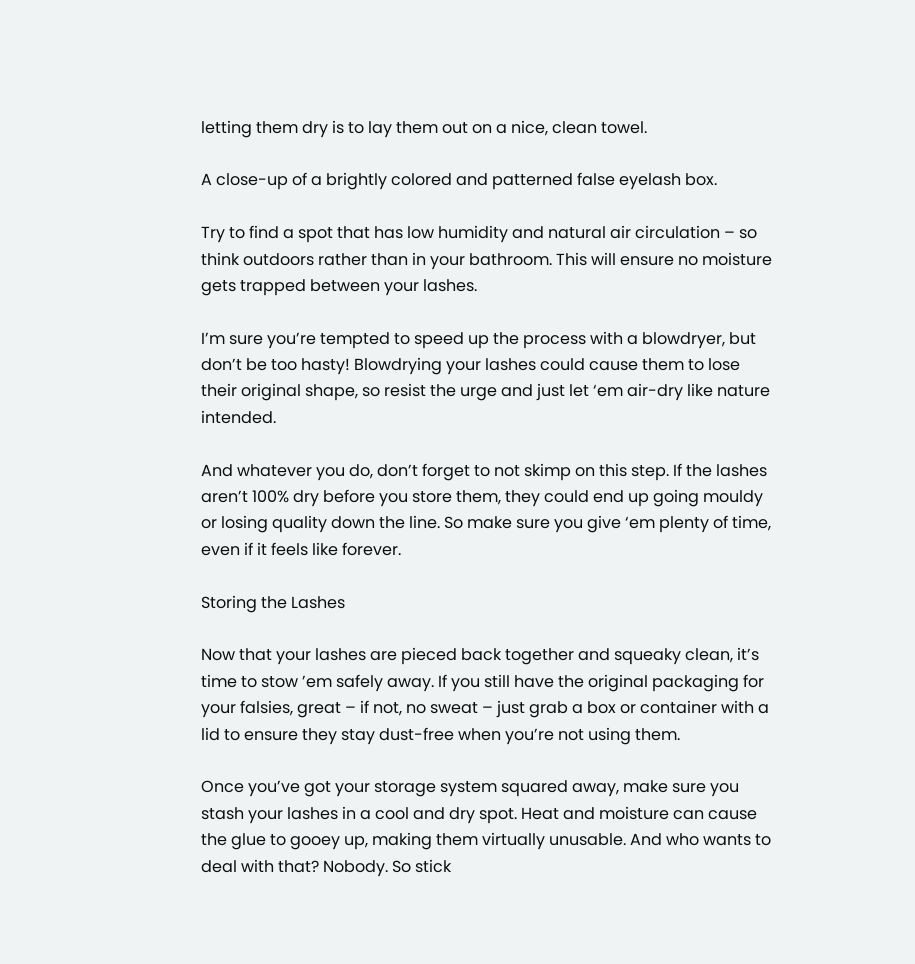letting them dry is to lay them out on a nice, clean towel.

A close-up of a brightly colored and patterned false eyelash box.

Try to find a spot that has low humidity and natural air circulation – so think outdoors rather than in your bathroom. This will ensure no moisture gets trapped between your lashes.

I’m sure you’re tempted to speed up the process with a blowdryer, but don’t be too hasty! Blowdrying your lashes could cause them to lose their original shape, so resist the urge and just let ‘em air-dry like nature intended.

And whatever you do, don’t forget to not skimp on this step. If the lashes aren’t 100% dry before you store them, they could end up going mouldy or losing quality down the line. So make sure you give ‘em plenty of time, even if it feels like forever.

Storing the Lashes

Now that your lashes are pieced back together and squeaky clean, it’s time to stow ’em safely away. If you still have the original packaging for your falsies, great – if not, no sweat – just grab a box or container with a lid to ensure they stay dust-free when you’re not using them.

Once you’ve got your storage system squared away, make sure you stash your lashes in a cool and dry spot. Heat and moisture can cause the glue to gooey up, making them virtually unusable. And who wants to deal with that? Nobody. So stick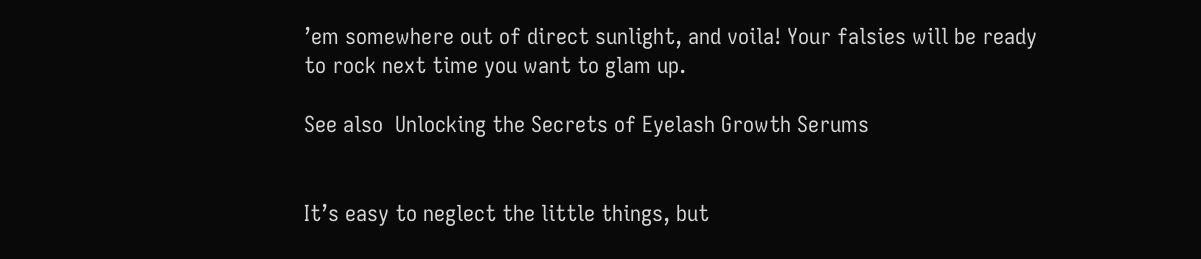’em somewhere out of direct sunlight, and voila! Your falsies will be ready to rock next time you want to glam up.

See also  Unlocking the Secrets of Eyelash Growth Serums


It’s easy to neglect the little things, but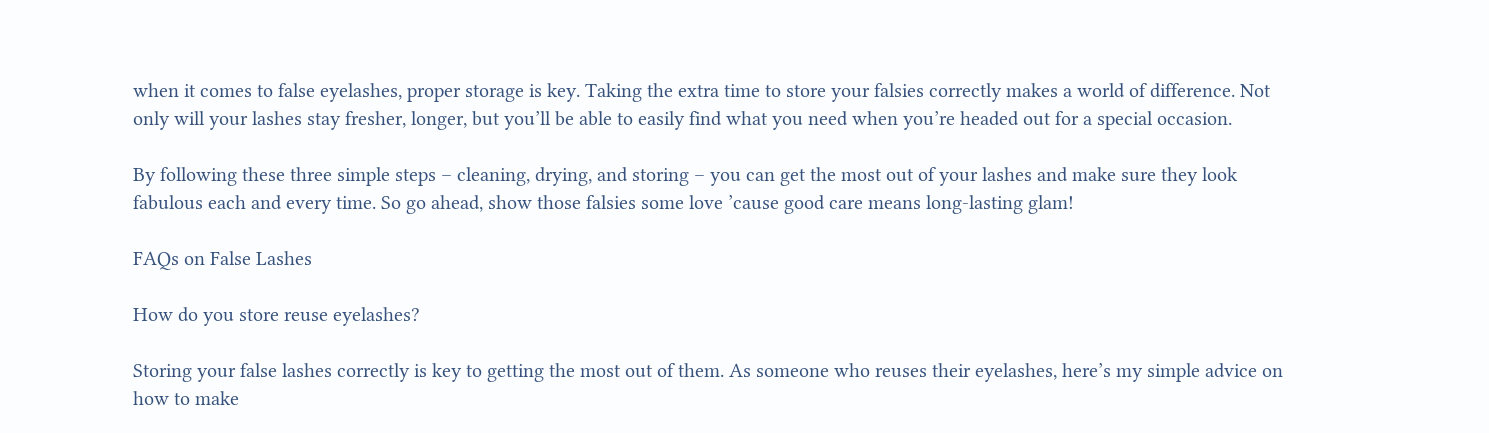when it comes to false eyelashes, proper storage is key. Taking the extra time to store your falsies correctly makes a world of difference. Not only will your lashes stay fresher, longer, but you’ll be able to easily find what you need when you’re headed out for a special occasion.

By following these three simple steps – cleaning, drying, and storing – you can get the most out of your lashes and make sure they look fabulous each and every time. So go ahead, show those falsies some love ’cause good care means long-lasting glam!

FAQs on False Lashes

How do you store reuse eyelashes?

Storing your false lashes correctly is key to getting the most out of them. As someone who reuses their eyelashes, here’s my simple advice on how to make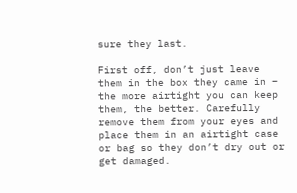sure they last.

First off, don’t just leave them in the box they came in – the more airtight you can keep them, the better. Carefully remove them from your eyes and place them in an airtight case or bag so they don’t dry out or get damaged.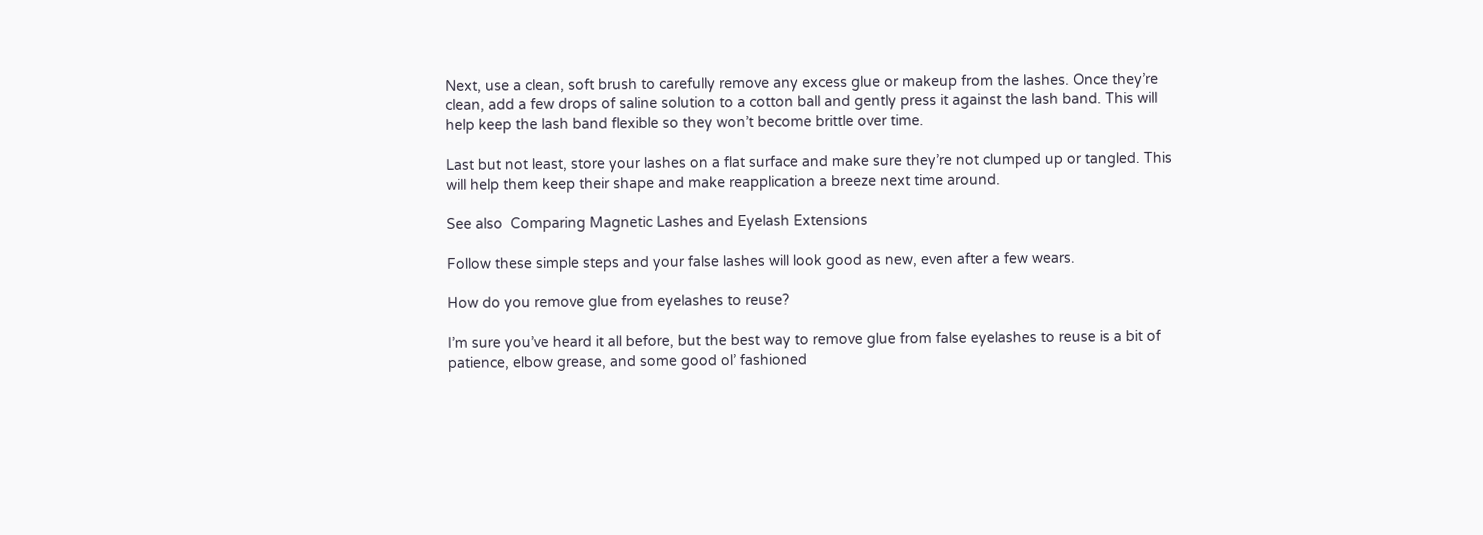Next, use a clean, soft brush to carefully remove any excess glue or makeup from the lashes. Once they’re clean, add a few drops of saline solution to a cotton ball and gently press it against the lash band. This will help keep the lash band flexible so they won’t become brittle over time.

Last but not least, store your lashes on a flat surface and make sure they’re not clumped up or tangled. This will help them keep their shape and make reapplication a breeze next time around.

See also  Comparing Magnetic Lashes and Eyelash Extensions

Follow these simple steps and your false lashes will look good as new, even after a few wears.

How do you remove glue from eyelashes to reuse?

I’m sure you’ve heard it all before, but the best way to remove glue from false eyelashes to reuse is a bit of patience, elbow grease, and some good ol’ fashioned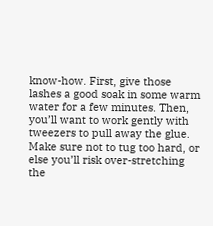know-how. First, give those lashes a good soak in some warm water for a few minutes. Then, you’ll want to work gently with tweezers to pull away the glue. Make sure not to tug too hard, or else you’ll risk over-stretching the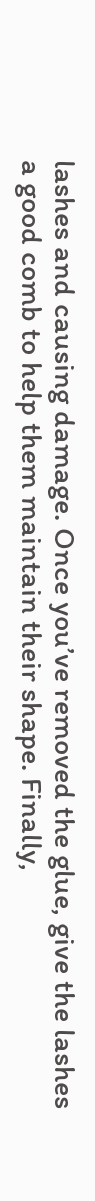lashes and causing damage. Once you’ve removed the glue, give the lashes a good comb to help them maintain their shape. Finally,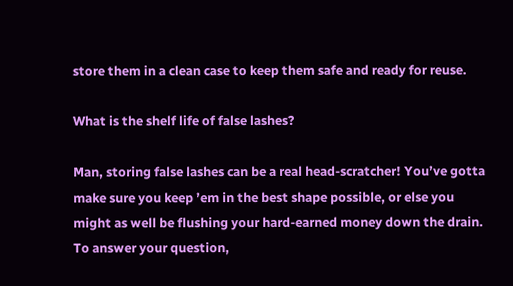store them in a clean case to keep them safe and ready for reuse.

What is the shelf life of false lashes?

Man, storing false lashes can be a real head-scratcher! You’ve gotta make sure you keep ’em in the best shape possible, or else you might as well be flushing your hard-earned money down the drain. To answer your question,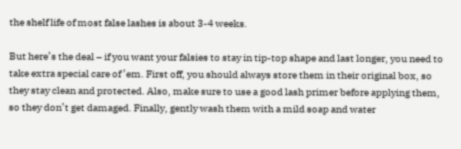the shelf life of most false lashes is about 3-4 weeks.

But here’s the deal – if you want your falsies to stay in tip-top shape and last longer, you need to take extra special care of ’em. First off, you should always store them in their original box, so they stay clean and protected. Also, make sure to use a good lash primer before applying them, so they don’t get damaged. Finally, gently wash them with a mild soap and water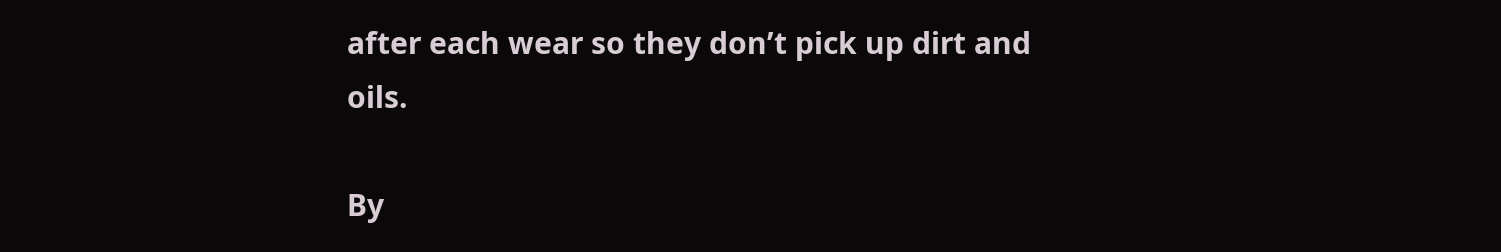after each wear so they don’t pick up dirt and oils.

By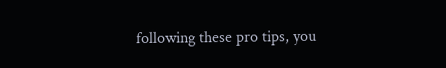following these pro tips, you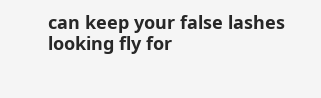can keep your false lashes looking fly for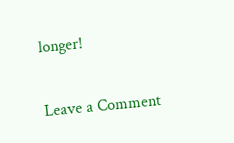longer!

Leave a Comment